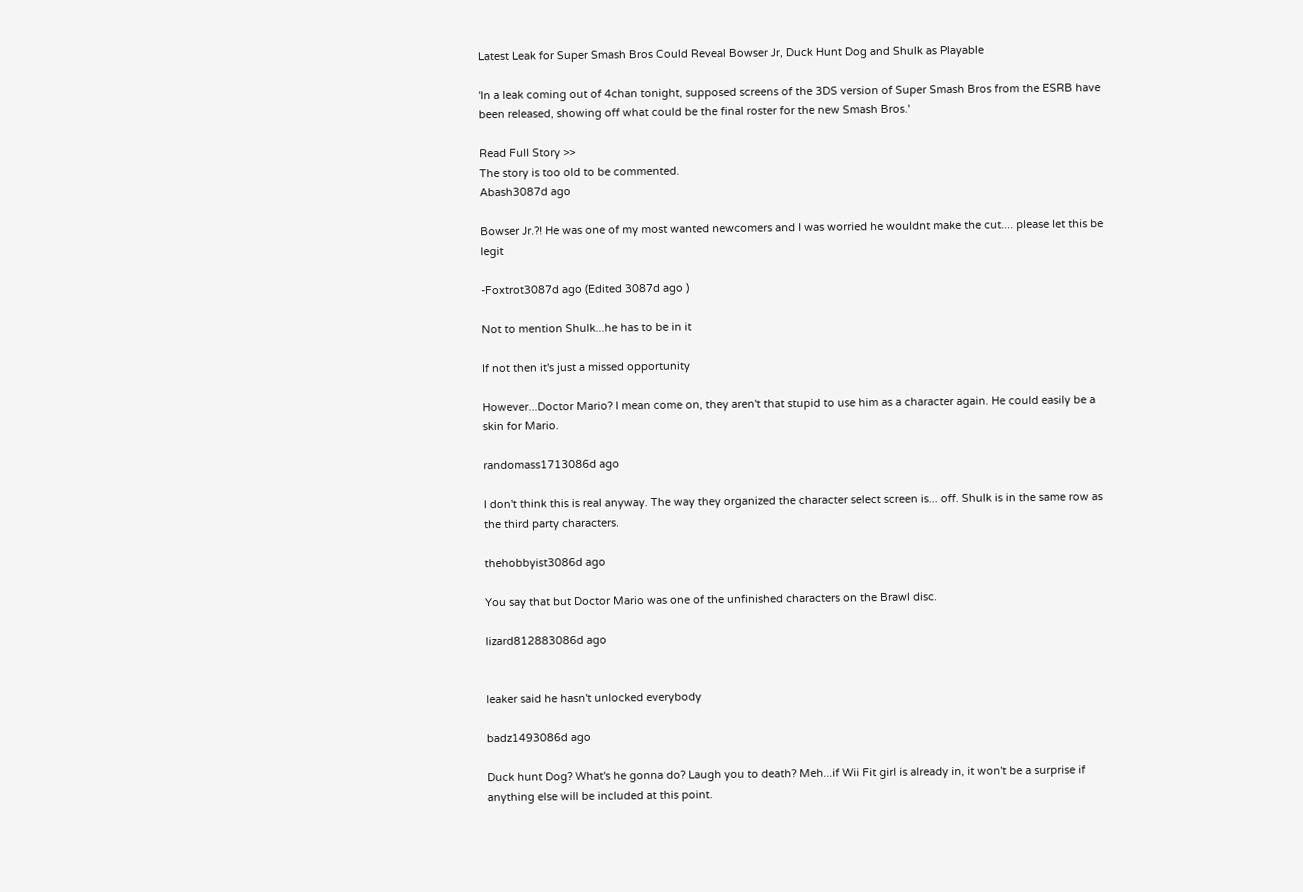Latest Leak for Super Smash Bros Could Reveal Bowser Jr, Duck Hunt Dog and Shulk as Playable

'In a leak coming out of 4chan tonight, supposed screens of the 3DS version of Super Smash Bros from the ESRB have been released, showing off what could be the final roster for the new Smash Bros.'

Read Full Story >>
The story is too old to be commented.
Abash3087d ago

Bowser Jr.?! He was one of my most wanted newcomers and I was worried he wouldnt make the cut.... please let this be legit

-Foxtrot3087d ago (Edited 3087d ago )

Not to mention Shulk...he has to be in it

If not then it's just a missed opportunity

However...Doctor Mario? I mean come on, they aren't that stupid to use him as a character again. He could easily be a skin for Mario.

randomass1713086d ago

I don't think this is real anyway. The way they organized the character select screen is... off. Shulk is in the same row as the third party characters.

thehobbyist3086d ago

You say that but Doctor Mario was one of the unfinished characters on the Brawl disc.

lizard812883086d ago


leaker said he hasn't unlocked everybody

badz1493086d ago

Duck hunt Dog? What's he gonna do? Laugh you to death? Meh...if Wii Fit girl is already in, it won't be a surprise if anything else will be included at this point.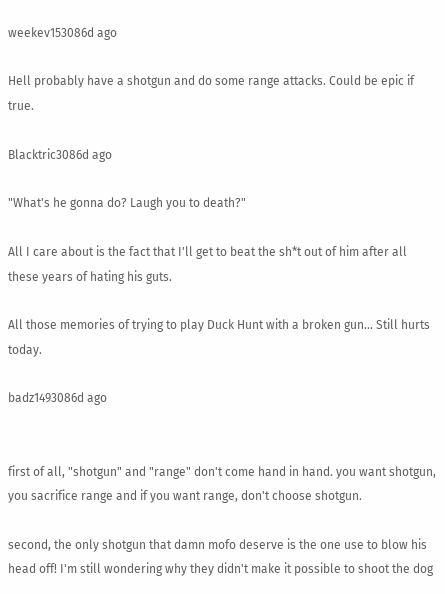weekev153086d ago

Hell probably have a shotgun and do some range attacks. Could be epic if true.

Blacktric3086d ago

"What's he gonna do? Laugh you to death?"

All I care about is the fact that I'll get to beat the sh*t out of him after all these years of hating his guts.

All those memories of trying to play Duck Hunt with a broken gun... Still hurts today.

badz1493086d ago


first of all, "shotgun" and "range" don't come hand in hand. you want shotgun, you sacrifice range and if you want range, don't choose shotgun.

second, the only shotgun that damn mofo deserve is the one use to blow his head off! I'm still wondering why they didn't make it possible to shoot the dog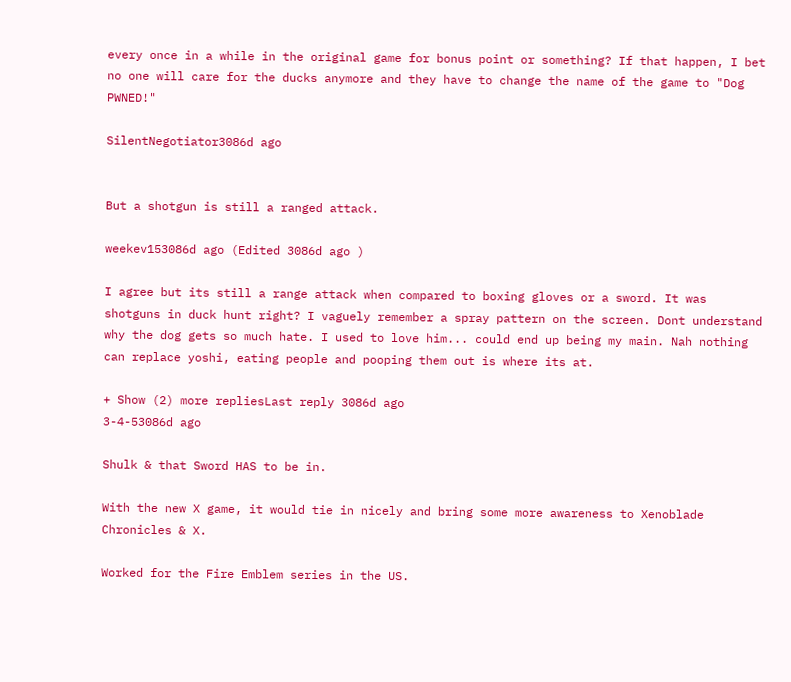every once in a while in the original game for bonus point or something? If that happen, I bet no one will care for the ducks anymore and they have to change the name of the game to "Dog PWNED!"

SilentNegotiator3086d ago


But a shotgun is still a ranged attack.

weekev153086d ago (Edited 3086d ago )

I agree but its still a range attack when compared to boxing gloves or a sword. It was shotguns in duck hunt right? I vaguely remember a spray pattern on the screen. Dont understand why the dog gets so much hate. I used to love him... could end up being my main. Nah nothing can replace yoshi, eating people and pooping them out is where its at.

+ Show (2) more repliesLast reply 3086d ago
3-4-53086d ago

Shulk & that Sword HAS to be in.

With the new X game, it would tie in nicely and bring some more awareness to Xenoblade Chronicles & X.

Worked for the Fire Emblem series in the US.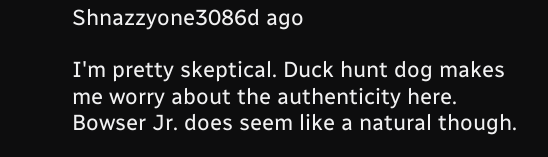Shnazzyone3086d ago

I'm pretty skeptical. Duck hunt dog makes me worry about the authenticity here. Bowser Jr. does seem like a natural though.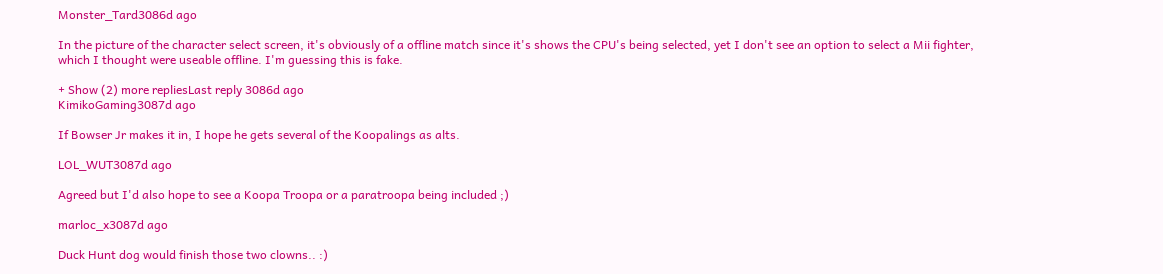Monster_Tard3086d ago

In the picture of the character select screen, it's obviously of a offline match since it's shows the CPU's being selected, yet I don't see an option to select a Mii fighter, which I thought were useable offline. I'm guessing this is fake.

+ Show (2) more repliesLast reply 3086d ago
KimikoGaming3087d ago

If Bowser Jr makes it in, I hope he gets several of the Koopalings as alts.

LOL_WUT3087d ago

Agreed but I'd also hope to see a Koopa Troopa or a paratroopa being included ;)

marloc_x3087d ago

Duck Hunt dog would finish those two clowns.. :)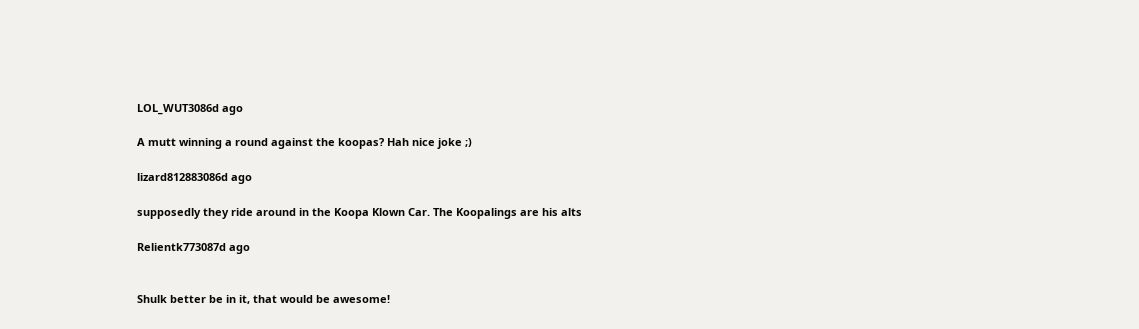LOL_WUT3086d ago

A mutt winning a round against the koopas? Hah nice joke ;)

lizard812883086d ago

supposedly they ride around in the Koopa Klown Car. The Koopalings are his alts

Relientk773087d ago


Shulk better be in it, that would be awesome!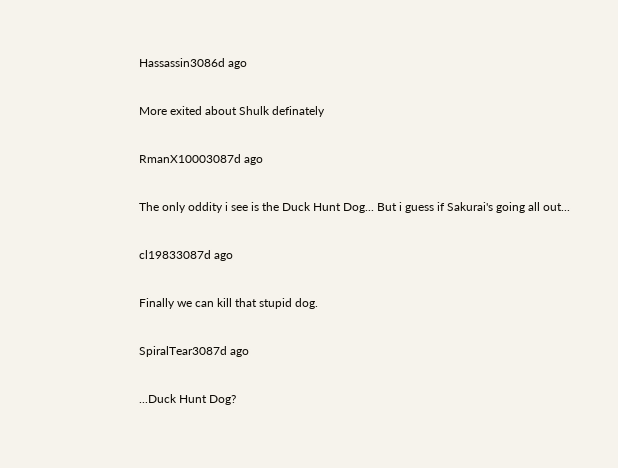Hassassin3086d ago

More exited about Shulk definately

RmanX10003087d ago

The only oddity i see is the Duck Hunt Dog... But i guess if Sakurai's going all out...

cl19833087d ago

Finally we can kill that stupid dog.

SpiralTear3087d ago

...Duck Hunt Dog?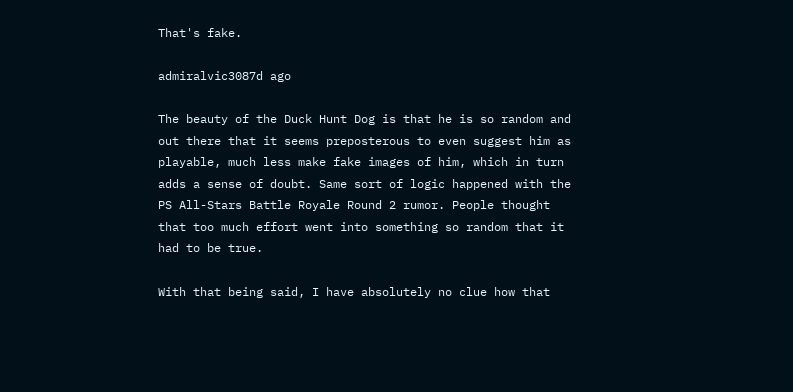That's fake.

admiralvic3087d ago

The beauty of the Duck Hunt Dog is that he is so random and out there that it seems preposterous to even suggest him as playable, much less make fake images of him, which in turn adds a sense of doubt. Same sort of logic happened with the PS All-Stars Battle Royale Round 2 rumor. People thought that too much effort went into something so random that it had to be true.

With that being said, I have absolutely no clue how that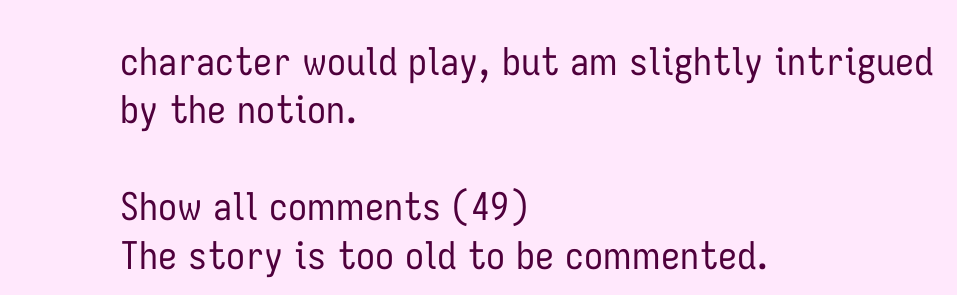character would play, but am slightly intrigued by the notion.

Show all comments (49)
The story is too old to be commented.